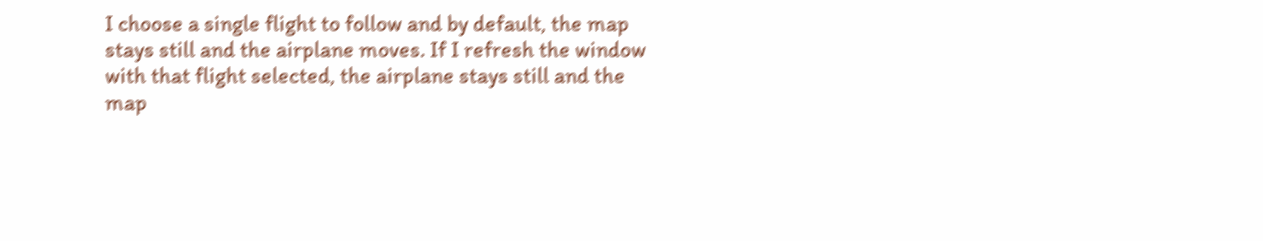I choose a single flight to follow and by default, the map stays still and the airplane moves. If I refresh the window with that flight selected, the airplane stays still and the map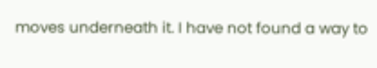moves underneath it. I have not found a way to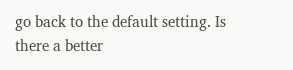go back to the default setting. Is there a better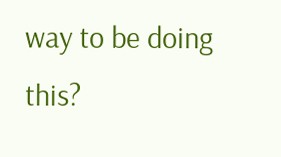way to be doing this?